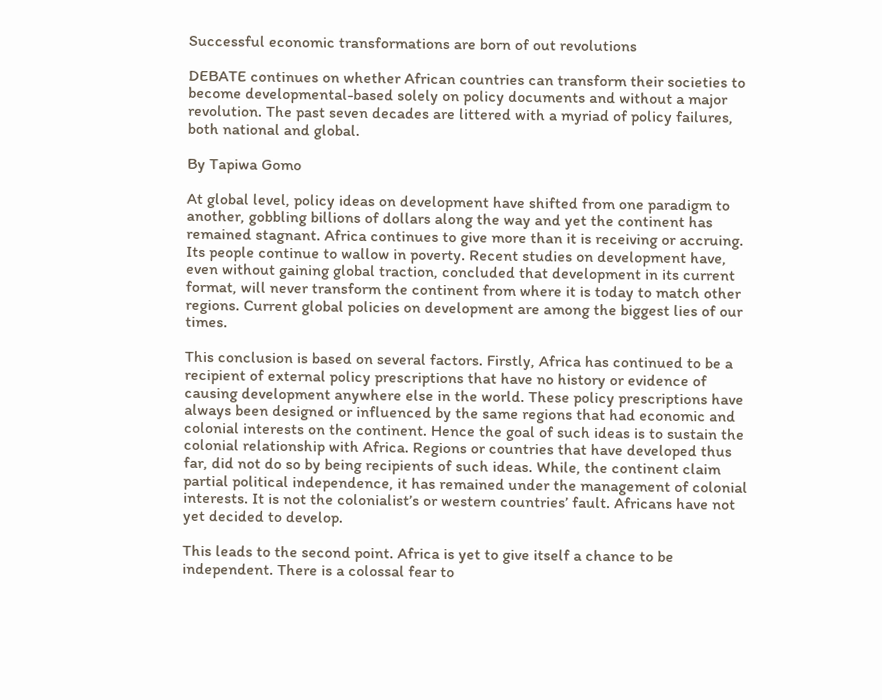Successful economic transformations are born of out revolutions

DEBATE continues on whether African countries can transform their societies to become developmental-based solely on policy documents and without a major revolution. The past seven decades are littered with a myriad of policy failures, both national and global.

By Tapiwa Gomo

At global level, policy ideas on development have shifted from one paradigm to another, gobbling billions of dollars along the way and yet the continent has remained stagnant. Africa continues to give more than it is receiving or accruing. Its people continue to wallow in poverty. Recent studies on development have, even without gaining global traction, concluded that development in its current format, will never transform the continent from where it is today to match other regions. Current global policies on development are among the biggest lies of our times.

This conclusion is based on several factors. Firstly, Africa has continued to be a recipient of external policy prescriptions that have no history or evidence of causing development anywhere else in the world. These policy prescriptions have always been designed or influenced by the same regions that had economic and colonial interests on the continent. Hence the goal of such ideas is to sustain the colonial relationship with Africa. Regions or countries that have developed thus far, did not do so by being recipients of such ideas. While, the continent claim partial political independence, it has remained under the management of colonial interests. It is not the colonialist’s or western countries’ fault. Africans have not yet decided to develop.

This leads to the second point. Africa is yet to give itself a chance to be independent. There is a colossal fear to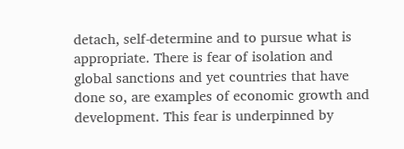detach, self-determine and to pursue what is appropriate. There is fear of isolation and global sanctions and yet countries that have done so, are examples of economic growth and development. This fear is underpinned by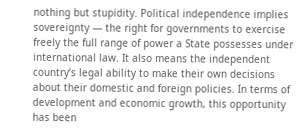nothing but stupidity. Political independence implies sovereignty — the right for governments to exercise freely the full range of power a State possesses under international law. It also means the independent country’s legal ability to make their own decisions about their domestic and foreign policies. In terms of development and economic growth, this opportunity has been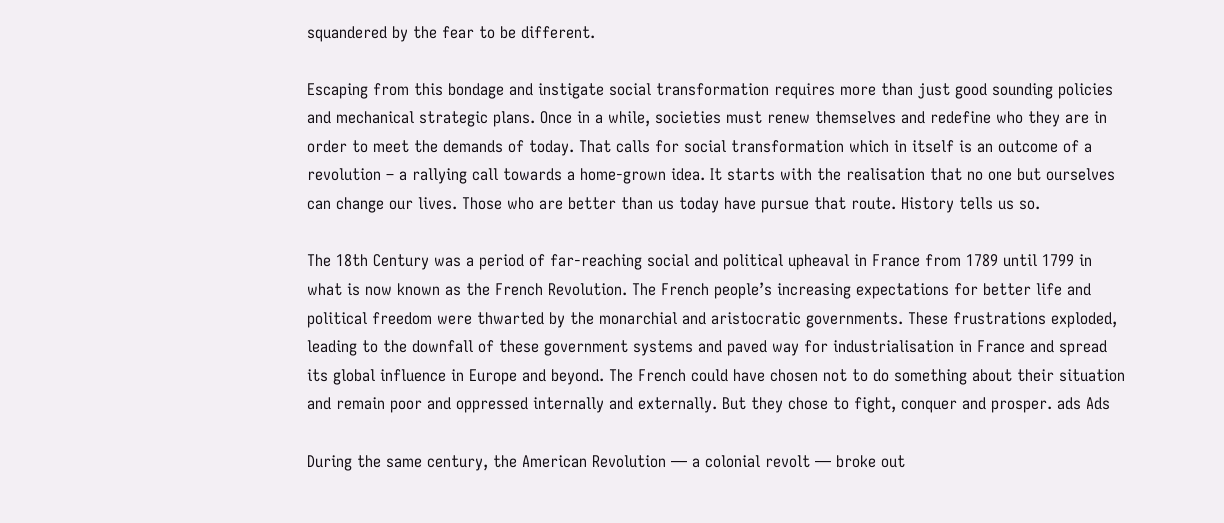squandered by the fear to be different.

Escaping from this bondage and instigate social transformation requires more than just good sounding policies and mechanical strategic plans. Once in a while, societies must renew themselves and redefine who they are in order to meet the demands of today. That calls for social transformation which in itself is an outcome of a revolution – a rallying call towards a home-grown idea. It starts with the realisation that no one but ourselves can change our lives. Those who are better than us today have pursue that route. History tells us so.

The 18th Century was a period of far-reaching social and political upheaval in France from 1789 until 1799 in what is now known as the French Revolution. The French people’s increasing expectations for better life and political freedom were thwarted by the monarchial and aristocratic governments. These frustrations exploded, leading to the downfall of these government systems and paved way for industrialisation in France and spread its global influence in Europe and beyond. The French could have chosen not to do something about their situation and remain poor and oppressed internally and externally. But they chose to fight, conquer and prosper. ads Ads

During the same century, the American Revolution — a colonial revolt — broke out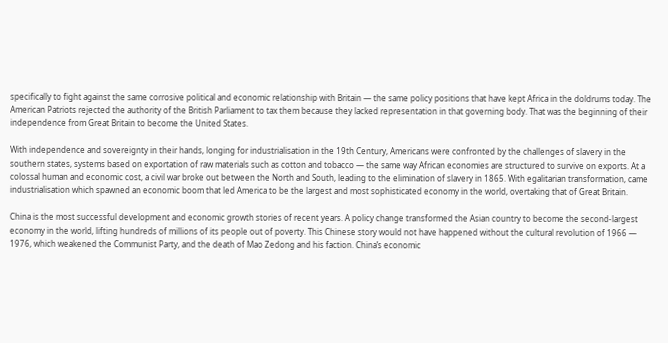specifically to fight against the same corrosive political and economic relationship with Britain — the same policy positions that have kept Africa in the doldrums today. The American Patriots rejected the authority of the British Parliament to tax them because they lacked representation in that governing body. That was the beginning of their independence from Great Britain to become the United States.

With independence and sovereignty in their hands, longing for industrialisation in the 19th Century, Americans were confronted by the challenges of slavery in the southern states, systems based on exportation of raw materials such as cotton and tobacco — the same way African economies are structured to survive on exports. At a colossal human and economic cost, a civil war broke out between the North and South, leading to the elimination of slavery in 1865. With egalitarian transformation, came industrialisation which spawned an economic boom that led America to be the largest and most sophisticated economy in the world, overtaking that of Great Britain.

China is the most successful development and economic growth stories of recent years. A policy change transformed the Asian country to become the second-largest economy in the world, lifting hundreds of millions of its people out of poverty. This Chinese story would not have happened without the cultural revolution of 1966 — 1976, which weakened the Communist Party, and the death of Mao Zedong and his faction. China’s economic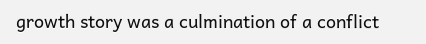growth story was a culmination of a conflict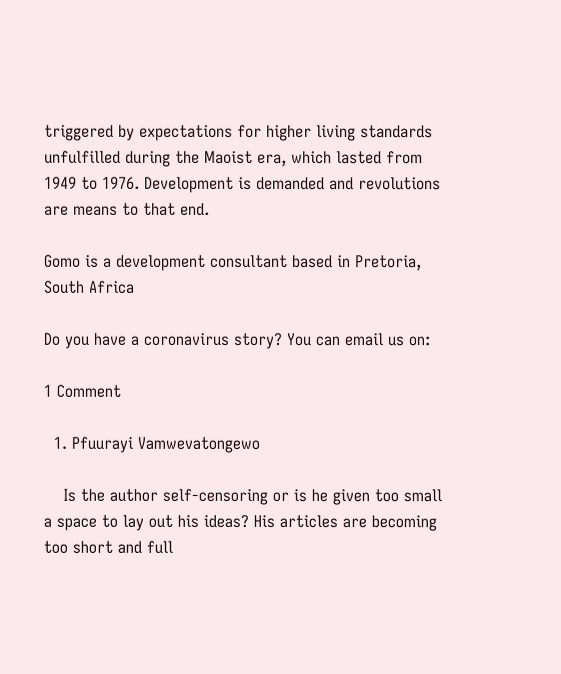triggered by expectations for higher living standards unfulfilled during the Maoist era, which lasted from 1949 to 1976. Development is demanded and revolutions are means to that end.

Gomo is a development consultant based in Pretoria, South Africa

Do you have a coronavirus story? You can email us on:

1 Comment

  1. Pfuurayi Vamwevatongewo

    Is the author self-censoring or is he given too small a space to lay out his ideas? His articles are becoming too short and full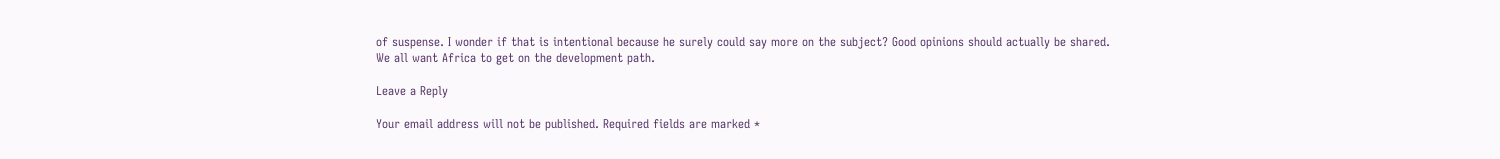of suspense. I wonder if that is intentional because he surely could say more on the subject? Good opinions should actually be shared. We all want Africa to get on the development path.

Leave a Reply

Your email address will not be published. Required fields are marked *